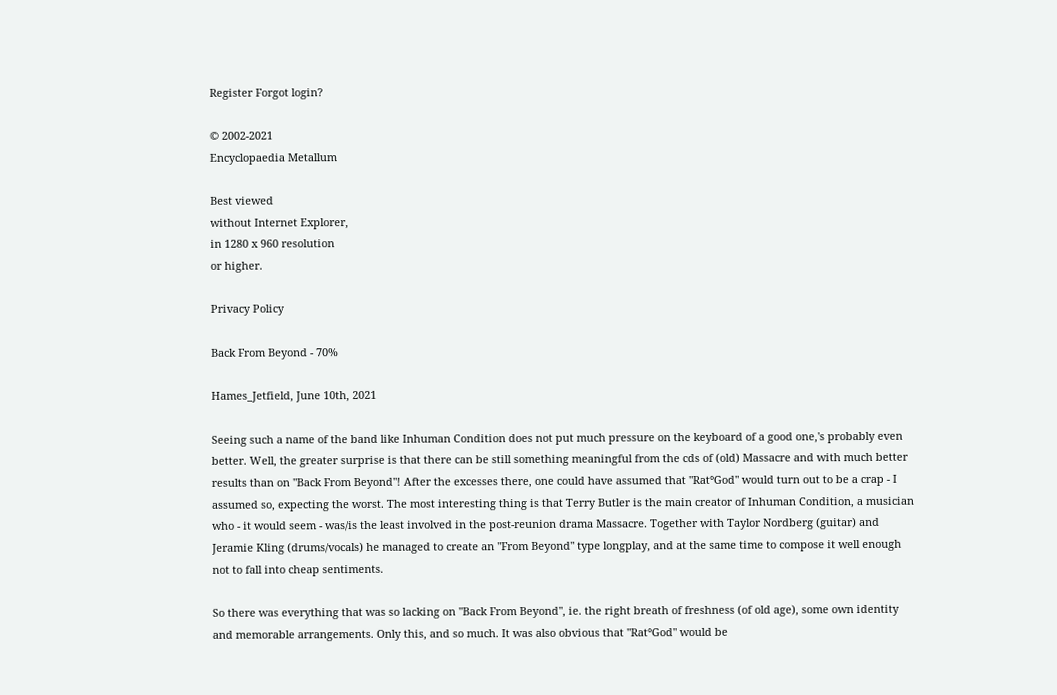Register Forgot login?

© 2002-2021
Encyclopaedia Metallum

Best viewed
without Internet Explorer,
in 1280 x 960 resolution
or higher.

Privacy Policy

Back From Beyond - 70%

Hames_Jetfield, June 10th, 2021

Seeing such a name of the band like Inhuman Condition does not put much pressure on the keyboard of a good one,'s probably even better. Well, the greater surprise is that there can be still something meaningful from the cds of (old) Massacre and with much better results than on "Back From Beyond"! After the excesses there, one could have assumed that "Rat°God" would turn out to be a crap - I assumed so, expecting the worst. The most interesting thing is that Terry Butler is the main creator of Inhuman Condition, a musician who - it would seem - was/is the least involved in the post-reunion drama Massacre. Together with Taylor Nordberg (guitar) and Jeramie Kling (drums/vocals) he managed to create an "From Beyond" type longplay, and at the same time to compose it well enough not to fall into cheap sentiments.

So there was everything that was so lacking on "Back From Beyond", ie. the right breath of freshness (of old age), some own identity and memorable arrangements. Only this, and so much. It was also obvious that "Rat°God" would be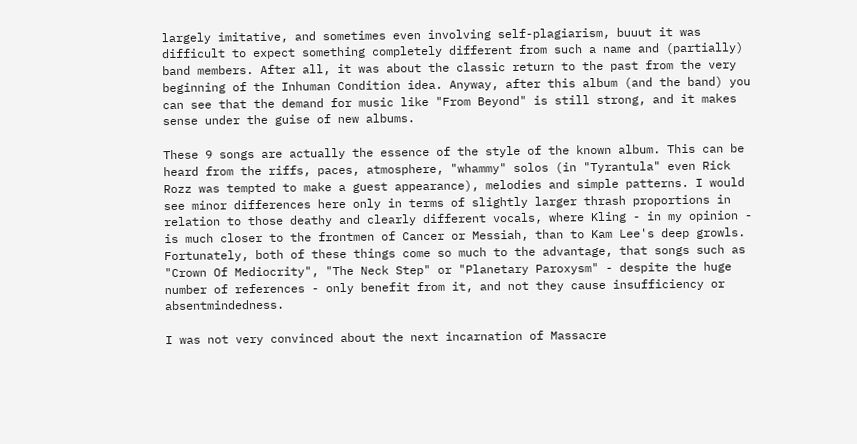largely imitative, and sometimes even involving self-plagiarism, buuut it was difficult to expect something completely different from such a name and (partially) band members. After all, it was about the classic return to the past from the very beginning of the Inhuman Condition idea. Anyway, after this album (and the band) you can see that the demand for music like "From Beyond" is still strong, and it makes sense under the guise of new albums.

These 9 songs are actually the essence of the style of the known album. This can be heard from the riffs, paces, atmosphere, "whammy" solos (in "Tyrantula" even Rick Rozz was tempted to make a guest appearance), melodies and simple patterns. I would see minor differences here only in terms of slightly larger thrash proportions in relation to those deathy and clearly different vocals, where Kling - in my opinion - is much closer to the frontmen of Cancer or Messiah, than to Kam Lee's deep growls. Fortunately, both of these things come so much to the advantage, that songs such as "Crown Of Mediocrity", "The Neck Step" or "Planetary Paroxysm" - despite the huge number of references - only benefit from it, and not they cause insufficiency or absentmindedness.

I was not very convinced about the next incarnation of Massacre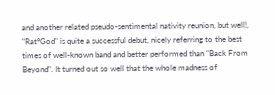and another related pseudo-sentimental nativity reunion, but well!, "Rat°God" is quite a successful debut, nicely referring to the best times of well-known band and better performed than "Back From Beyond". It turned out so well that the whole madness of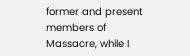former and present members of Massacre, while I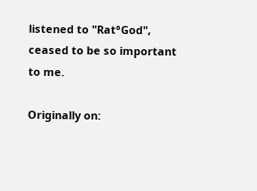listened to "Rat°God", ceased to be so important to me.

Originally on: